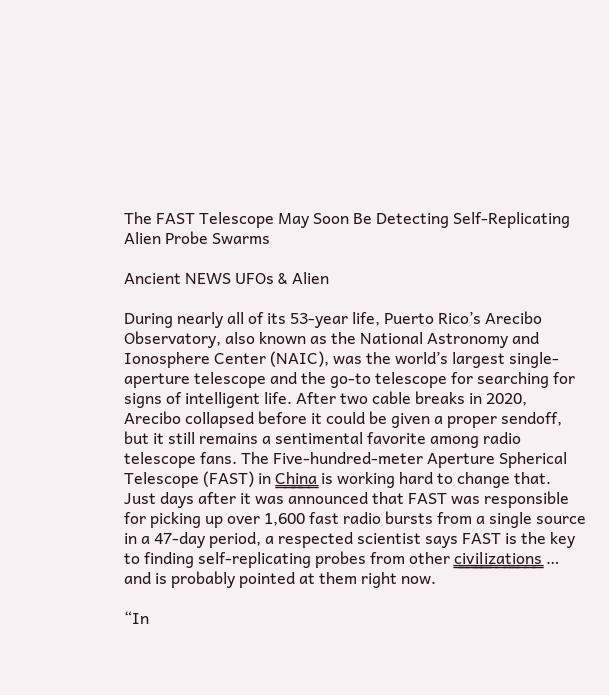The FAST Telescope May Soon Be Detecting Self-Replicating Alien Probe Swarms

Ancient NEWS UFOs & Alien

During nearly all of its 53-year life, Puerto Rico’s Arecibo Observatory, also known as the National Astronomy and Ionosphere Center (NAIC), was the world’s largest single-aperture telescope and the go-to telescope for searching for signs of intelligent life. After two cable breaks in 2020, Arecibo collapsed before it could be given a proper sendoff, but it still remains a sentimental favorite among radio telescope fans. The Five-hundred-meter Aperture Spherical Telescope (FAST) in C̳h̳i̳n̳a̳ is working hard to change that. Just days after it was announced that FAST was responsible for picking up over 1,600 fast radio bursts from a single source in a 47-day period, a respected scientist says FAST is the key to finding self-replicating probes from other c̳i̳v̳i̳l̳i̳z̳a̳t̳i̳o̳n̳s̳ … and is probably pointed at them right now.

“In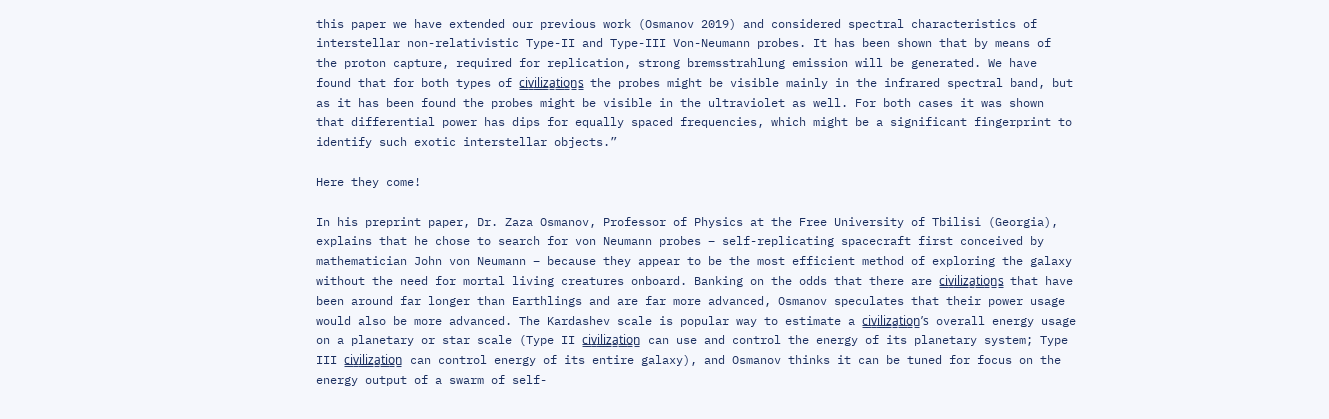this paper we have extended our previous work (Osmanov 2019) and considered spectral characteristics of interstellar non-relativistic Type-II and Type-III Von-Neumann probes. It has been shown that by means of the proton capture, required for replication, strong bremsstrahlung emission will be generated. We have found that for both types of c̳i̳v̳i̳l̳i̳z̳a̳t̳i̳o̳n̳s̳ the probes might be visible mainly in the infrared spectral band, but as it has been found the probes might be visible in the ultraviolet as well. For both cases it was shown that differential power has dips for equally spaced frequencies, which might be a significant fingerprint to identify such exotic interstellar objects.”

Here they come!

In his preprint paper, Dr. Zaza Osmanov, Professor of Physics at the Free University of Tbilisi (Georgia), explains that he chose to search for von Neumann probes – self-replicating spacecraft first conceived by mathematician John von Neumann – because they appear to be the most efficient method of exploring the galaxy without the need for mortal living creatures onboard. Banking on the odds that there are c̳i̳v̳i̳l̳i̳z̳a̳t̳i̳o̳n̳s̳ that have been around far longer than Earthlings and are far more advanced, Osmanov speculates that their power usage would also be more advanced. The Kardashev scale is popular way to estimate a c̳i̳v̳i̳l̳i̳z̳a̳t̳i̳o̳n̳’s overall energy usage on a planetary or star scale (Type II c̳i̳v̳i̳l̳i̳z̳a̳t̳i̳o̳n̳ can use and control the energy of its planetary system; Type III c̳i̳v̳i̳l̳i̳z̳a̳t̳i̳o̳n̳ can control energy of its entire galaxy), and Osmanov thinks it can be tuned for focus on the energy output of a swarm of self-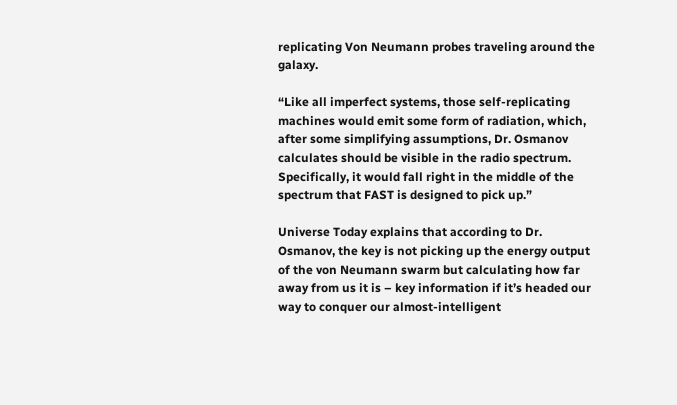replicating Von Neumann probes traveling around the galaxy.

“Like all imperfect systems, those self-replicating machines would emit some form of radiation, which, after some simplifying assumptions, Dr. Osmanov calculates should be visible in the radio spectrum. Specifically, it would fall right in the middle of the spectrum that FAST is designed to pick up.”

Universe Today explains that according to Dr. Osmanov, the key is not picking up the energy output of the von Neumann swarm but calculating how far away from us it is – key information if it’s headed our way to conquer our almost-intelligent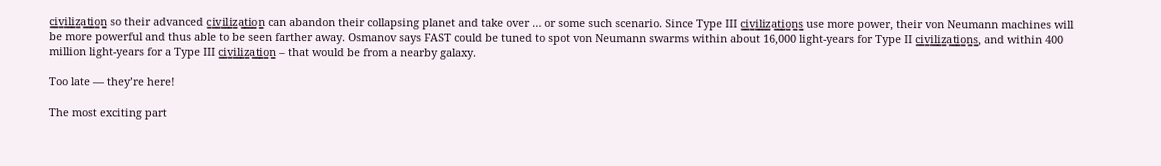c̳i̳v̳i̳l̳i̳z̳a̳t̳i̳o̳n̳ so their advanced c̳i̳v̳i̳l̳i̳z̳a̳t̳i̳o̳n̳ can abandon their collapsing planet and take over … or some such scenario. Since Type III c̳i̳v̳i̳l̳i̳z̳a̳t̳i̳o̳n̳s̳ use more power, their von Neumann machines will be more powerful and thus able to be seen farther away. Osmanov says FAST could be tuned to spot von Neumann swarms within about 16,000 light-years for Type II c̳i̳v̳i̳l̳i̳z̳a̳t̳i̳o̳n̳s̳, and within 400 million light-years for a Type III c̳i̳v̳i̳l̳i̳z̳a̳t̳i̳o̳n̳ – that would be from a nearby galaxy.

Too late — they’re here!

The most exciting part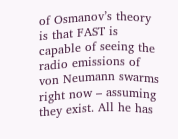of Osmanov’s theory is that FAST is capable of seeing the radio emissions of von Neumann swarms right now – assuming they exist. All he has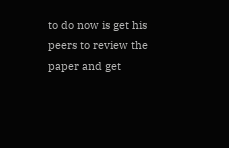to do now is get his peers to review the paper and get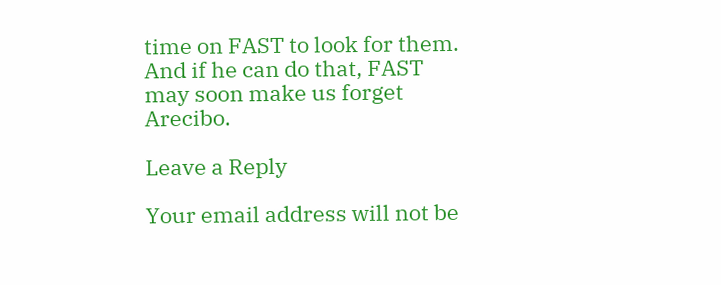time on FAST to look for them. And if he can do that, FAST may soon make us forget Arecibo.

Leave a Reply

Your email address will not be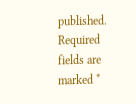published. Required fields are marked *